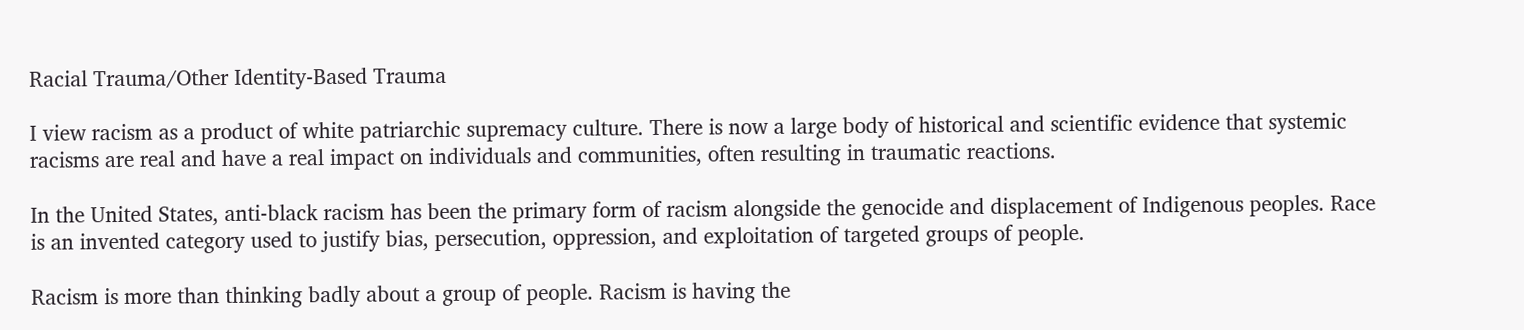Racial Trauma/Other Identity-Based Trauma

I view racism as a product of white patriarchic supremacy culture. There is now a large body of historical and scientific evidence that systemic racisms are real and have a real impact on individuals and communities, often resulting in traumatic reactions.

In the United States, anti-black racism has been the primary form of racism alongside the genocide and displacement of Indigenous peoples. Race is an invented category used to justify bias, persecution, oppression, and exploitation of targeted groups of people.

Racism is more than thinking badly about a group of people. Racism is having the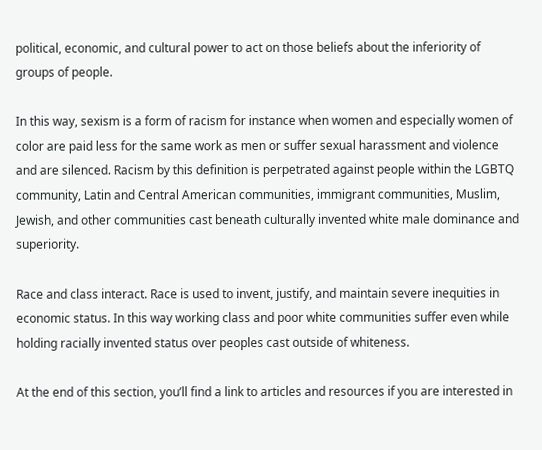political, economic, and cultural power to act on those beliefs about the inferiority of groups of people.

In this way, sexism is a form of racism for instance when women and especially women of color are paid less for the same work as men or suffer sexual harassment and violence and are silenced. Racism by this definition is perpetrated against people within the LGBTQ community, Latin and Central American communities, immigrant communities, Muslim, Jewish, and other communities cast beneath culturally invented white male dominance and superiority.

Race and class interact. Race is used to invent, justify, and maintain severe inequities in economic status. In this way working class and poor white communities suffer even while holding racially invented status over peoples cast outside of whiteness.

At the end of this section, you’ll find a link to articles and resources if you are interested in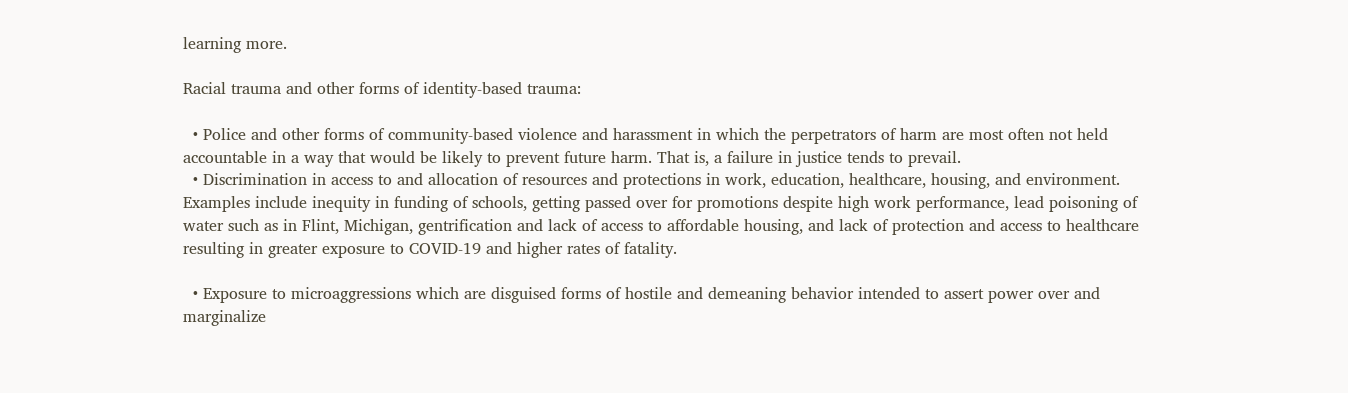learning more.

Racial trauma and other forms of identity-based trauma:

  • Police and other forms of community-based violence and harassment in which the perpetrators of harm are most often not held accountable in a way that would be likely to prevent future harm. That is, a failure in justice tends to prevail.
  • Discrimination in access to and allocation of resources and protections in work, education, healthcare, housing, and environment. Examples include inequity in funding of schools, getting passed over for promotions despite high work performance, lead poisoning of water such as in Flint, Michigan, gentrification and lack of access to affordable housing, and lack of protection and access to healthcare resulting in greater exposure to COVID-19 and higher rates of fatality.

  • Exposure to microaggressions which are disguised forms of hostile and demeaning behavior intended to assert power over and marginalize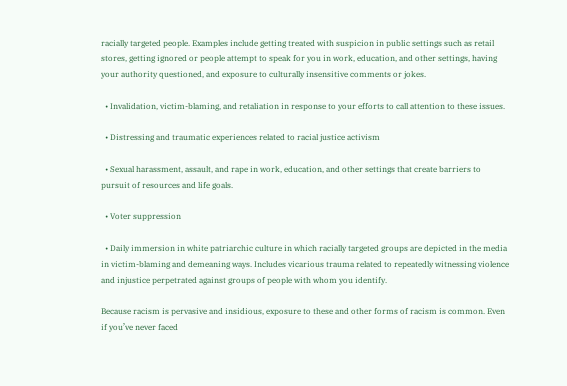racially targeted people. Examples include getting treated with suspicion in public settings such as retail stores, getting ignored or people attempt to speak for you in work, education, and other settings, having your authority questioned, and exposure to culturally insensitive comments or jokes.

  • Invalidation, victim-blaming, and retaliation in response to your efforts to call attention to these issues.

  • Distressing and traumatic experiences related to racial justice activism

  • Sexual harassment, assault, and rape in work, education, and other settings that create barriers to pursuit of resources and life goals.

  • Voter suppression

  • Daily immersion in white patriarchic culture in which racially targeted groups are depicted in the media in victim-blaming and demeaning ways. Includes vicarious trauma related to repeatedly witnessing violence and injustice perpetrated against groups of people with whom you identify.

Because racism is pervasive and insidious, exposure to these and other forms of racism is common. Even if you’ve never faced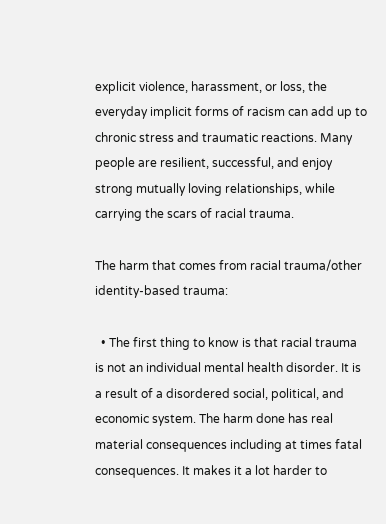explicit violence, harassment, or loss, the everyday implicit forms of racism can add up to chronic stress and traumatic reactions. Many people are resilient, successful, and enjoy strong mutually loving relationships, while carrying the scars of racial trauma.

The harm that comes from racial trauma/other identity-based trauma:

  • The first thing to know is that racial trauma is not an individual mental health disorder. It is a result of a disordered social, political, and economic system. The harm done has real material consequences including at times fatal consequences. It makes it a lot harder to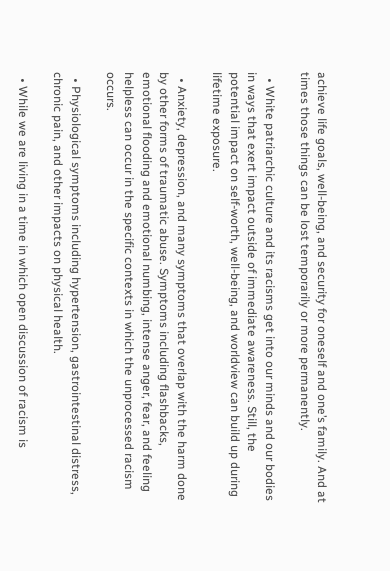achieve life goals, well-being, and security for oneself and one’s family. And at times those things can be lost temporarily or more permanently.

  • White patriarchic culture and its racisms get into our minds and our bodies in ways that exert impact outside of immediate awareness. Still, the potential impact on self-worth, well-being, and worldview can build up during lifetime exposure.

  • Anxiety, depression, and many symptoms that overlap with the harm done by other forms of traumatic abuse. Symptoms including flashbacks, emotional flooding and emotional numbing, intense anger, fear, and feeling helpless can occur in the specific contexts in which the unprocessed racism occurs.

  • Physiological symptoms including hypertension, gastrointestinal distress, chronic pain, and other impacts on physical health.

  • While we are living in a time in which open discussion of racism is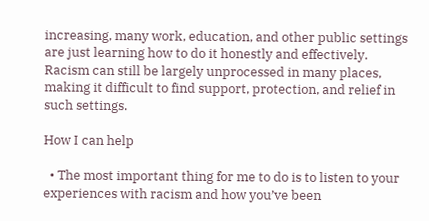increasing, many work, education, and other public settings are just learning how to do it honestly and effectively. Racism can still be largely unprocessed in many places, making it difficult to find support, protection, and relief in such settings.

How I can help

  • The most important thing for me to do is to listen to your experiences with racism and how you’ve been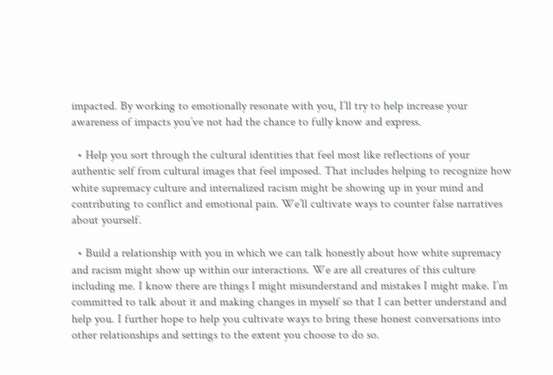impacted. By working to emotionally resonate with you, I’ll try to help increase your awareness of impacts you’ve not had the chance to fully know and express.

  • Help you sort through the cultural identities that feel most like reflections of your authentic self from cultural images that feel imposed. That includes helping to recognize how white supremacy culture and internalized racism might be showing up in your mind and contributing to conflict and emotional pain. We’ll cultivate ways to counter false narratives about yourself.

  • Build a relationship with you in which we can talk honestly about how white supremacy and racism might show up within our interactions. We are all creatures of this culture including me. I know there are things I might misunderstand and mistakes I might make. I’m committed to talk about it and making changes in myself so that I can better understand and help you. I further hope to help you cultivate ways to bring these honest conversations into other relationships and settings to the extent you choose to do so.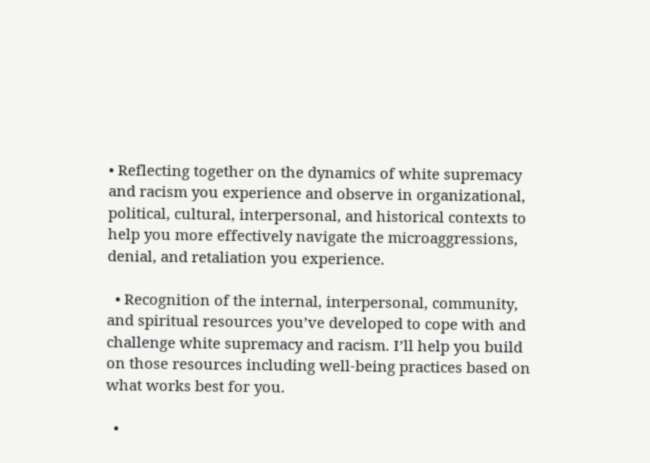• Reflecting together on the dynamics of white supremacy and racism you experience and observe in organizational, political, cultural, interpersonal, and historical contexts to help you more effectively navigate the microaggressions, denial, and retaliation you experience.

  • Recognition of the internal, interpersonal, community, and spiritual resources you’ve developed to cope with and challenge white supremacy and racism. I’ll help you build on those resources including well-being practices based on what works best for you.

  •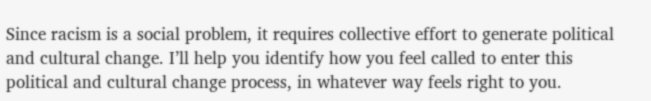Since racism is a social problem, it requires collective effort to generate political and cultural change. I’ll help you identify how you feel called to enter this political and cultural change process, in whatever way feels right to you.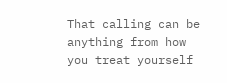That calling can be anything from how you treat yourself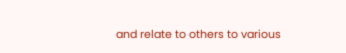and relate to others to various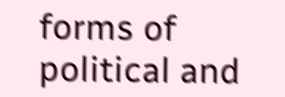forms of political and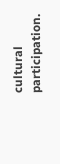cultural participation.